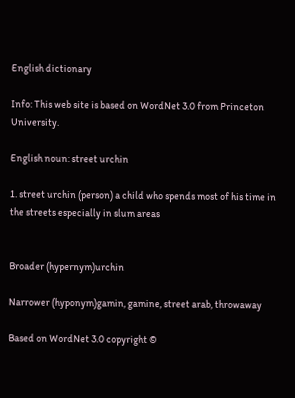English dictionary

Info: This web site is based on WordNet 3.0 from Princeton University.

English noun: street urchin

1. street urchin (person) a child who spends most of his time in the streets especially in slum areas


Broader (hypernym)urchin

Narrower (hyponym)gamin, gamine, street arab, throwaway

Based on WordNet 3.0 copyright ©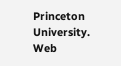Princeton University.
Web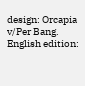design: Orcapia v/Per Bang. English edition: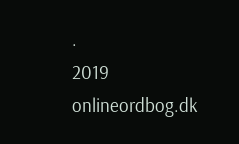.
2019 onlineordbog.dk